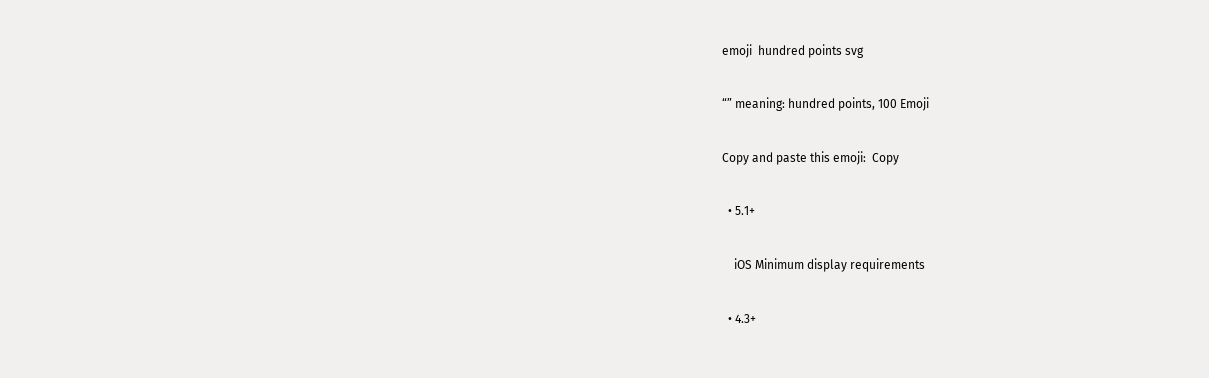emoji  hundred points svg

“” meaning: hundred points, 100 Emoji

Copy and paste this emoji:  Copy

  • 5.1+

    iOS Minimum display requirements

  • 4.3+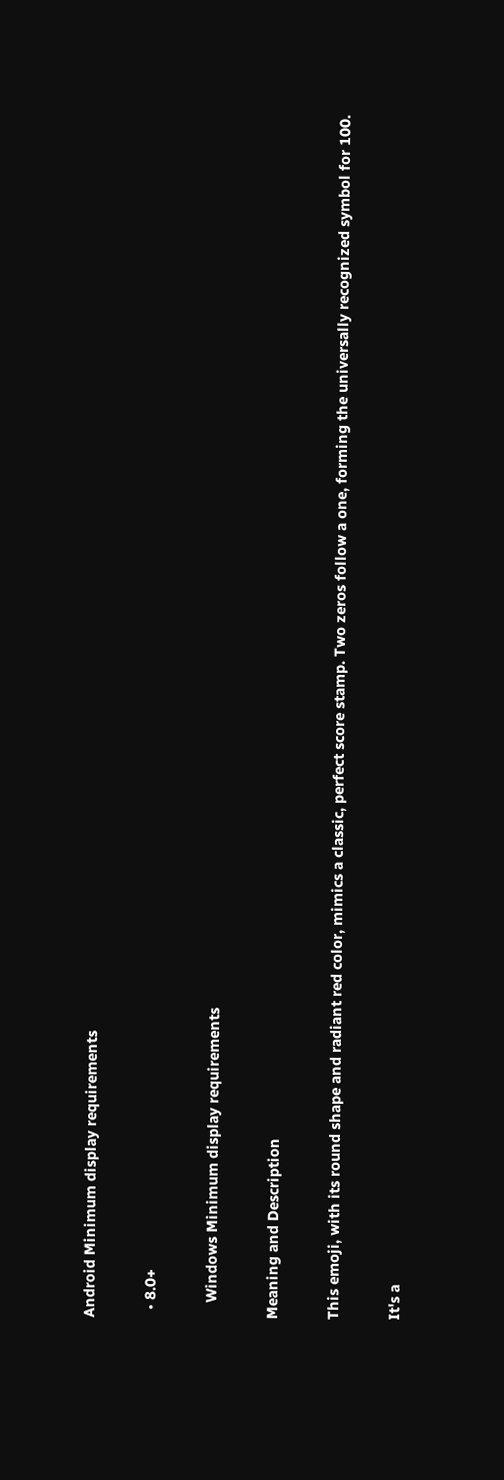Android Minimum display requirements

  • 8.0+

    Windows Minimum display requirements

Meaning and Description

This emoji, with its round shape and radiant red color, mimics a classic, perfect score stamp. Two zeros follow a one, forming the universally recognized symbol for 100.

It's a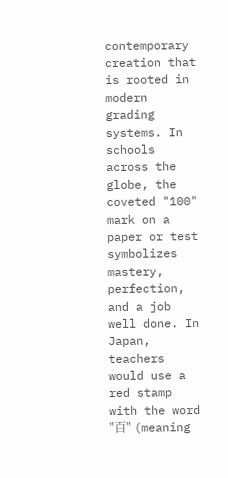contemporary creation that is rooted in modern grading systems. In schools across the globe, the coveted "100" mark on a paper or test symbolizes mastery, perfection, and a job well done. In Japan, teachers would use a red stamp with the word "百" (meaning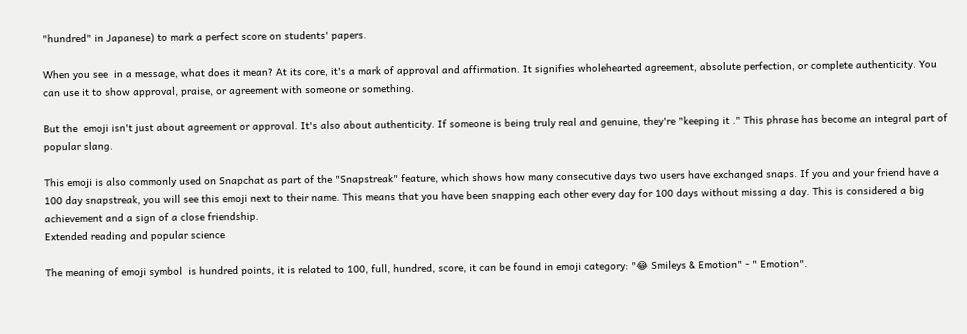"hundred" in Japanese) to mark a perfect score on students' papers.

When you see  in a message, what does it mean? At its core, it's a mark of approval and affirmation. It signifies wholehearted agreement, absolute perfection, or complete authenticity. You can use it to show approval, praise, or agreement with someone or something.

But the  emoji isn't just about agreement or approval. It's also about authenticity. If someone is being truly real and genuine, they're "keeping it ." This phrase has become an integral part of popular slang.

This emoji is also commonly used on Snapchat as part of the "Snapstreak" feature, which shows how many consecutive days two users have exchanged snaps. If you and your friend have a 100 day snapstreak, you will see this emoji next to their name. This means that you have been snapping each other every day for 100 days without missing a day. This is considered a big achievement and a sign of a close friendship.
Extended reading and popular science

The meaning of emoji symbol  is hundred points, it is related to 100, full, hundred, score, it can be found in emoji category: "😂 Smileys & Emotion" - " Emotion".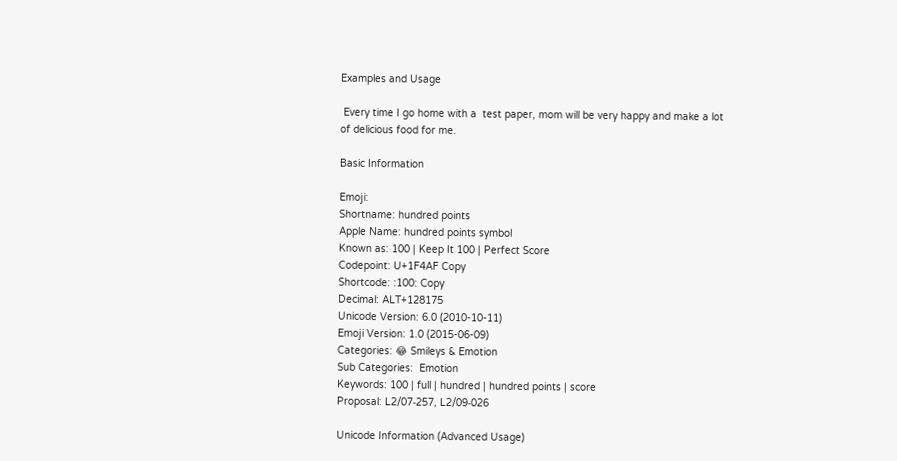Examples and Usage

 Every time I go home with a  test paper, mom will be very happy and make a lot of delicious food for me.

Basic Information

Emoji:
Shortname: hundred points
Apple Name: hundred points symbol
Known as: 100 | Keep It 100 | Perfect Score
Codepoint: U+1F4AF Copy
Shortcode: :100: Copy
Decimal: ALT+128175
Unicode Version: 6.0 (2010-10-11)
Emoji Version: 1.0 (2015-06-09)
Categories: 😂 Smileys & Emotion
Sub Categories:  Emotion
Keywords: 100 | full | hundred | hundred points | score
Proposal: L2/07‑257, L2/09‑026

Unicode Information (Advanced Usage)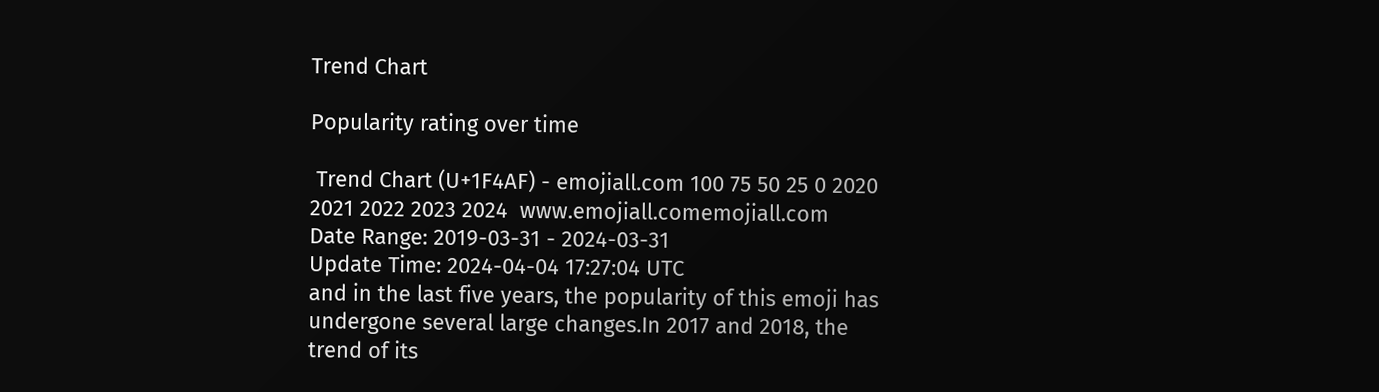Trend Chart

Popularity rating over time

 Trend Chart (U+1F4AF) - emojiall.com 100 75 50 25 0 2020 2021 2022 2023 2024  www.emojiall.comemojiall.com
Date Range: 2019-03-31 - 2024-03-31
Update Time: 2024-04-04 17:27:04 UTC
and in the last five years, the popularity of this emoji has undergone several large changes.In 2017 and 2018, the trend of its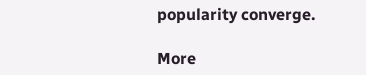popularity converge.

More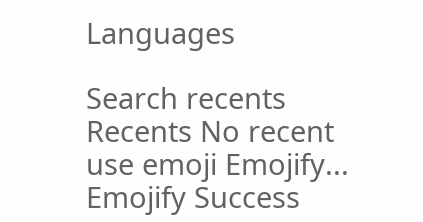Languages

Search recents Recents No recent use emoji Emojify... Emojify Success